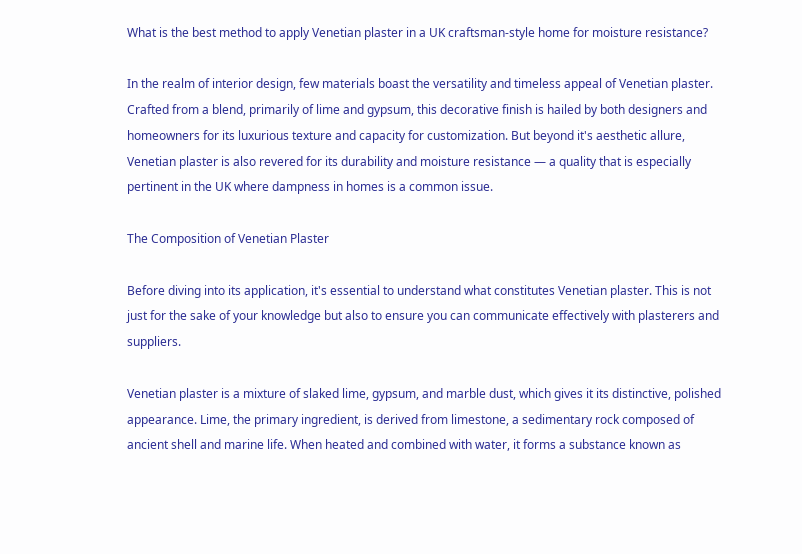What is the best method to apply Venetian plaster in a UK craftsman-style home for moisture resistance?

In the realm of interior design, few materials boast the versatility and timeless appeal of Venetian plaster. Crafted from a blend, primarily of lime and gypsum, this decorative finish is hailed by both designers and homeowners for its luxurious texture and capacity for customization. But beyond it's aesthetic allure, Venetian plaster is also revered for its durability and moisture resistance — a quality that is especially pertinent in the UK where dampness in homes is a common issue.

The Composition of Venetian Plaster

Before diving into its application, it's essential to understand what constitutes Venetian plaster. This is not just for the sake of your knowledge but also to ensure you can communicate effectively with plasterers and suppliers.

Venetian plaster is a mixture of slaked lime, gypsum, and marble dust, which gives it its distinctive, polished appearance. Lime, the primary ingredient, is derived from limestone, a sedimentary rock composed of ancient shell and marine life. When heated and combined with water, it forms a substance known as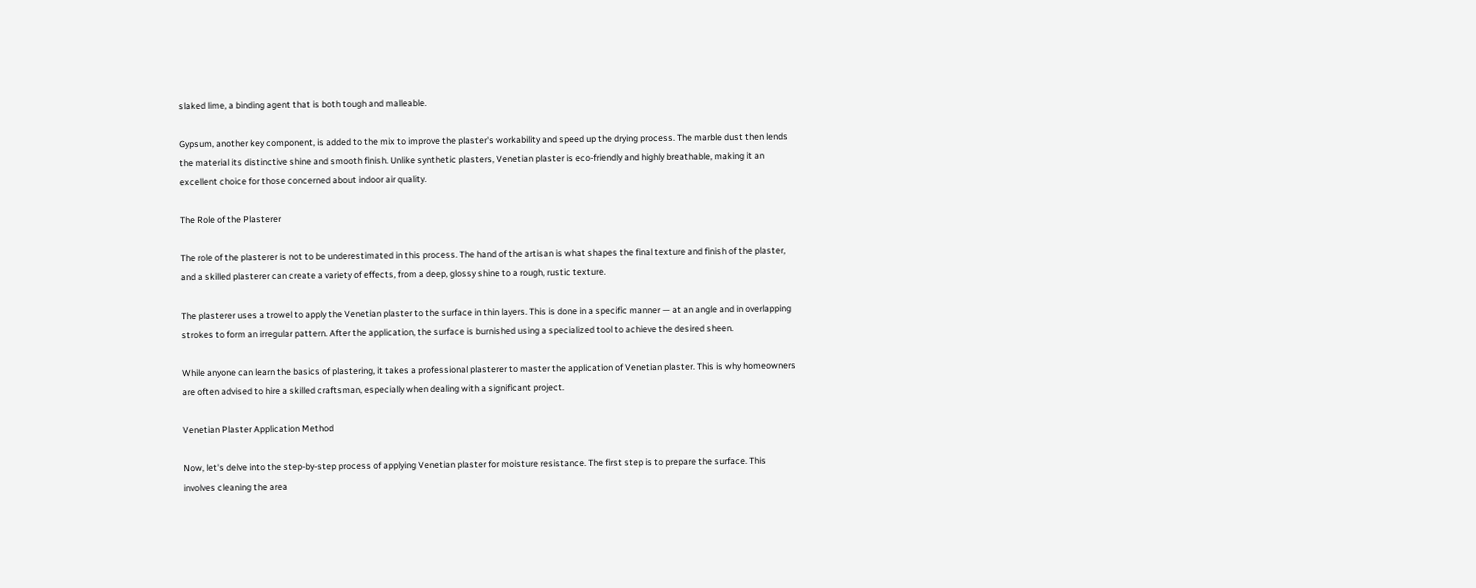slaked lime, a binding agent that is both tough and malleable.

Gypsum, another key component, is added to the mix to improve the plaster's workability and speed up the drying process. The marble dust then lends the material its distinctive shine and smooth finish. Unlike synthetic plasters, Venetian plaster is eco-friendly and highly breathable, making it an excellent choice for those concerned about indoor air quality.

The Role of the Plasterer

The role of the plasterer is not to be underestimated in this process. The hand of the artisan is what shapes the final texture and finish of the plaster, and a skilled plasterer can create a variety of effects, from a deep, glossy shine to a rough, rustic texture.

The plasterer uses a trowel to apply the Venetian plaster to the surface in thin layers. This is done in a specific manner — at an angle and in overlapping strokes to form an irregular pattern. After the application, the surface is burnished using a specialized tool to achieve the desired sheen.

While anyone can learn the basics of plastering, it takes a professional plasterer to master the application of Venetian plaster. This is why homeowners are often advised to hire a skilled craftsman, especially when dealing with a significant project.

Venetian Plaster Application Method

Now, let's delve into the step-by-step process of applying Venetian plaster for moisture resistance. The first step is to prepare the surface. This involves cleaning the area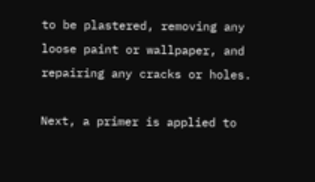to be plastered, removing any loose paint or wallpaper, and repairing any cracks or holes.

Next, a primer is applied to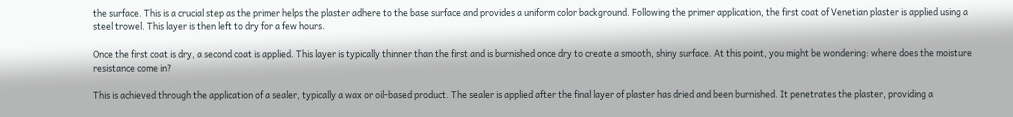the surface. This is a crucial step as the primer helps the plaster adhere to the base surface and provides a uniform color background. Following the primer application, the first coat of Venetian plaster is applied using a steel trowel. This layer is then left to dry for a few hours.

Once the first coat is dry, a second coat is applied. This layer is typically thinner than the first and is burnished once dry to create a smooth, shiny surface. At this point, you might be wondering: where does the moisture resistance come in?

This is achieved through the application of a sealer, typically a wax or oil-based product. The sealer is applied after the final layer of plaster has dried and been burnished. It penetrates the plaster, providing a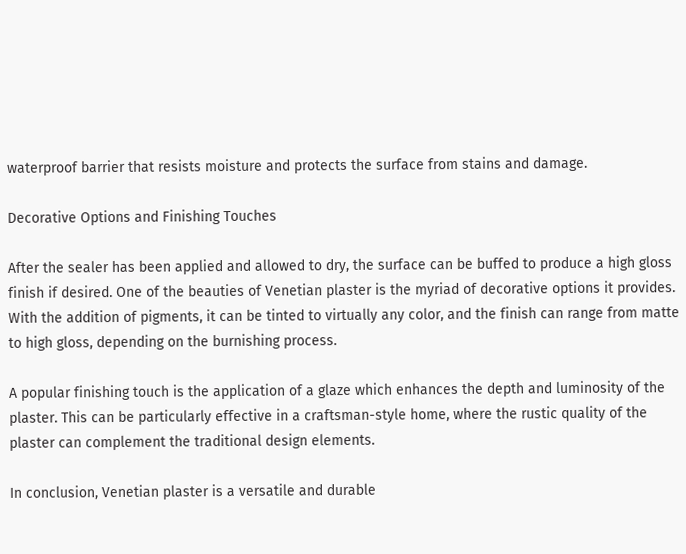waterproof barrier that resists moisture and protects the surface from stains and damage.

Decorative Options and Finishing Touches

After the sealer has been applied and allowed to dry, the surface can be buffed to produce a high gloss finish if desired. One of the beauties of Venetian plaster is the myriad of decorative options it provides. With the addition of pigments, it can be tinted to virtually any color, and the finish can range from matte to high gloss, depending on the burnishing process.

A popular finishing touch is the application of a glaze which enhances the depth and luminosity of the plaster. This can be particularly effective in a craftsman-style home, where the rustic quality of the plaster can complement the traditional design elements.

In conclusion, Venetian plaster is a versatile and durable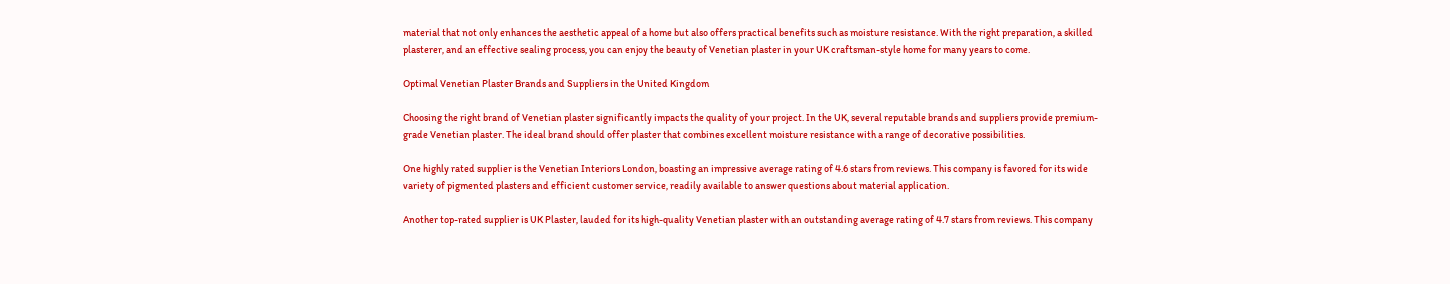material that not only enhances the aesthetic appeal of a home but also offers practical benefits such as moisture resistance. With the right preparation, a skilled plasterer, and an effective sealing process, you can enjoy the beauty of Venetian plaster in your UK craftsman-style home for many years to come.

Optimal Venetian Plaster Brands and Suppliers in the United Kingdom

Choosing the right brand of Venetian plaster significantly impacts the quality of your project. In the UK, several reputable brands and suppliers provide premium-grade Venetian plaster. The ideal brand should offer plaster that combines excellent moisture resistance with a range of decorative possibilities.

One highly rated supplier is the Venetian Interiors London, boasting an impressive average rating of 4.6 stars from reviews. This company is favored for its wide variety of pigmented plasters and efficient customer service, readily available to answer questions about material application.

Another top-rated supplier is UK Plaster, lauded for its high-quality Venetian plaster with an outstanding average rating of 4.7 stars from reviews. This company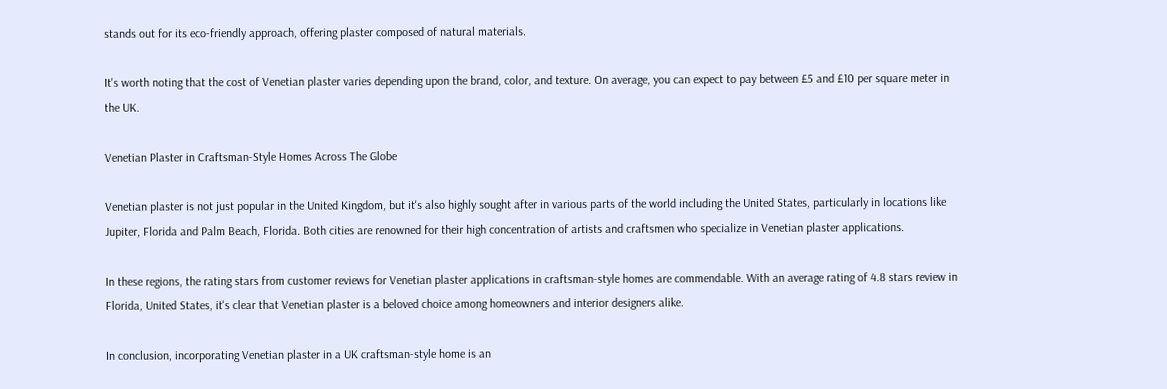stands out for its eco-friendly approach, offering plaster composed of natural materials.

It's worth noting that the cost of Venetian plaster varies depending upon the brand, color, and texture. On average, you can expect to pay between £5 and £10 per square meter in the UK.

Venetian Plaster in Craftsman-Style Homes Across The Globe

Venetian plaster is not just popular in the United Kingdom, but it's also highly sought after in various parts of the world including the United States, particularly in locations like Jupiter, Florida and Palm Beach, Florida. Both cities are renowned for their high concentration of artists and craftsmen who specialize in Venetian plaster applications.

In these regions, the rating stars from customer reviews for Venetian plaster applications in craftsman-style homes are commendable. With an average rating of 4.8 stars review in Florida, United States, it's clear that Venetian plaster is a beloved choice among homeowners and interior designers alike.

In conclusion, incorporating Venetian plaster in a UK craftsman-style home is an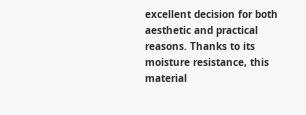excellent decision for both aesthetic and practical reasons. Thanks to its moisture resistance, this material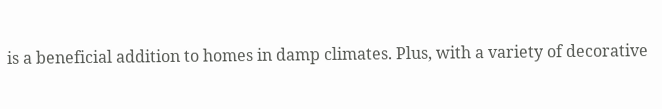is a beneficial addition to homes in damp climates. Plus, with a variety of decorative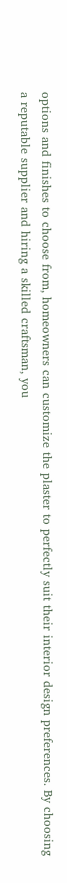options and finishes to choose from, homeowners can customize the plaster to perfectly suit their interior design preferences. By choosing a reputable supplier and hiring a skilled craftsman, you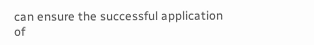can ensure the successful application of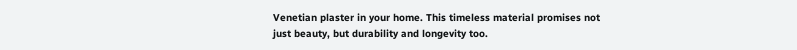Venetian plaster in your home. This timeless material promises not just beauty, but durability and longevity too.